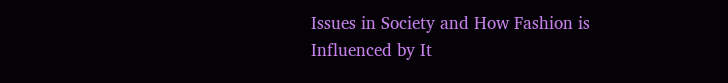Issues in Society and How Fashion is Influenced by It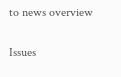to news overview

Issues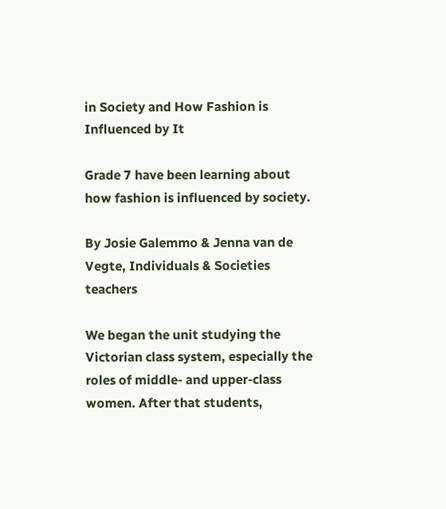in Society and How Fashion is Influenced by It

Grade 7 have been learning about how fashion is influenced by society.

By Josie Galemmo & Jenna van de Vegte, Individuals & Societies teachers

We began the unit studying the Victorian class system, especially the roles of middle- and upper-class women. After that students,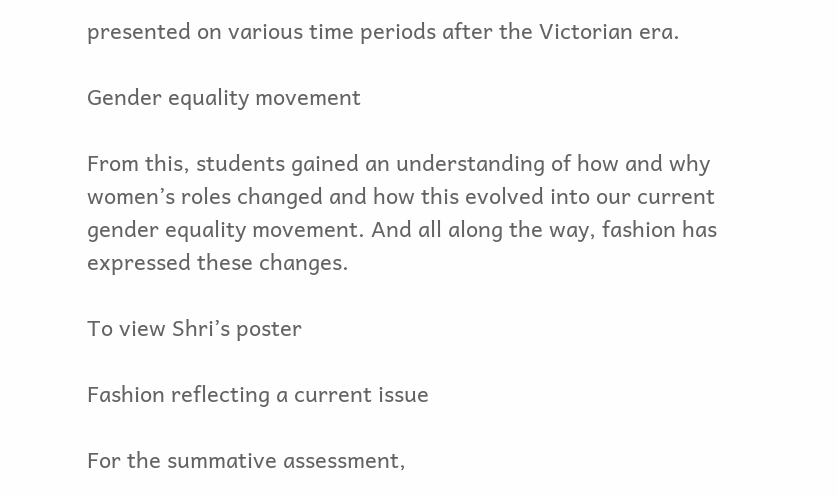presented on various time periods after the Victorian era.

Gender equality movement

From this, students gained an understanding of how and why women’s roles changed and how this evolved into our current gender equality movement. And all along the way, fashion has expressed these changes.

To view Shri’s poster

Fashion reflecting a current issue

For the summative assessment,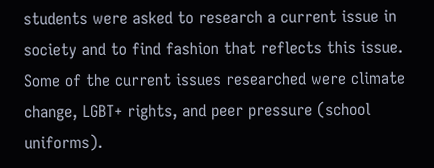students were asked to research a current issue in society and to find fashion that reflects this issue. Some of the current issues researched were climate change, LGBT+ rights, and peer pressure (school uniforms).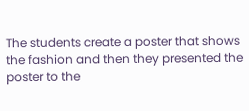The students create a poster that shows the fashion and then they presented the poster to the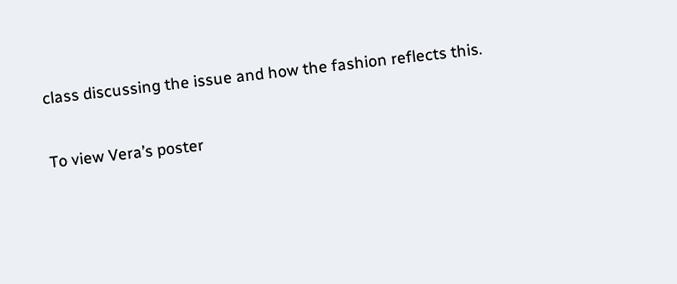class discussing the issue and how the fashion reflects this.

To view Vera’s poster